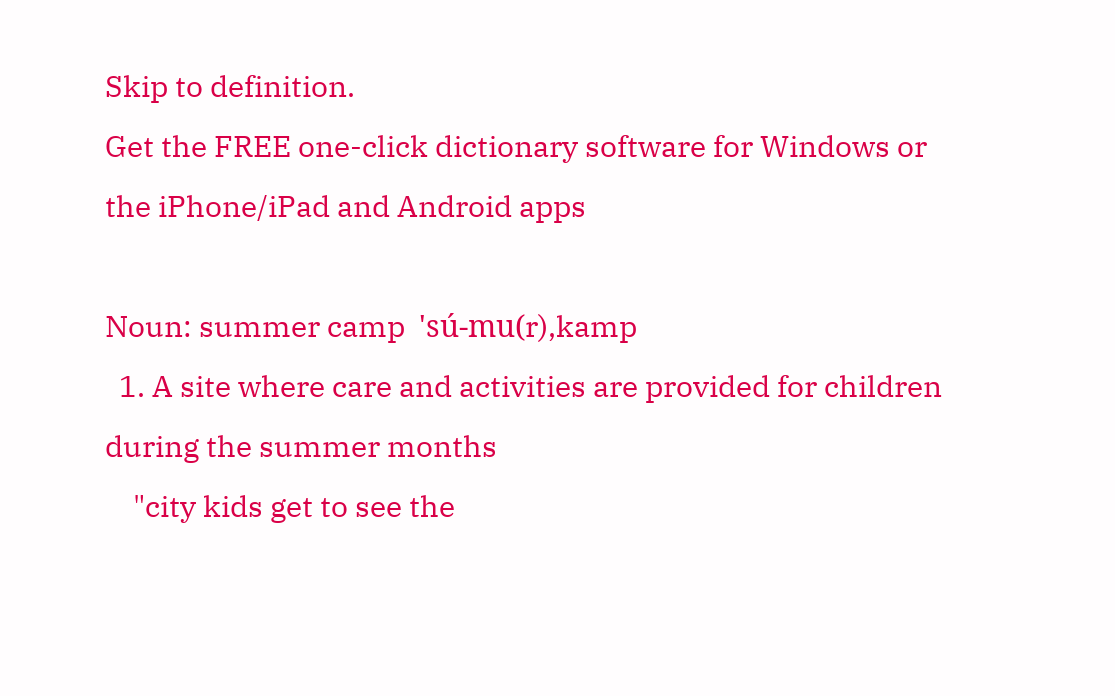Skip to definition.
Get the FREE one-click dictionary software for Windows or the iPhone/iPad and Android apps

Noun: summer camp  'sú-mu(r),kamp
  1. A site where care and activities are provided for children during the summer months
    "city kids get to see the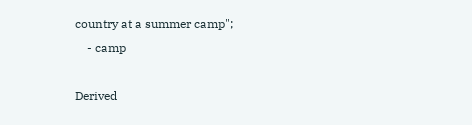country at a summer camp";
    - camp

Derived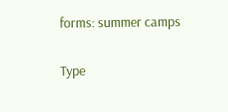forms: summer camps

Type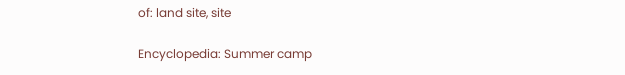of: land site, site

Encyclopedia: Summer camp